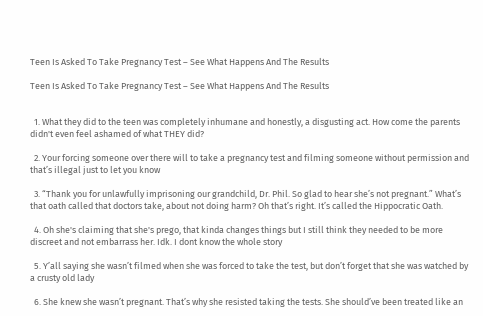Teen Is Asked To Take Pregnancy Test – See What Happens And The Results

Teen Is Asked To Take Pregnancy Test – See What Happens And The Results


  1. What they did to the teen was completely inhumane and honestly, a disgusting act. How come the parents didn't even feel ashamed of what THEY did?

  2. Your forcing someone over there will to take a pregnancy test and filming someone without permission and that’s illegal just to let you know

  3. “Thank you for unlawfully imprisoning our grandchild, Dr. Phil. So glad to hear she’s not pregnant.” What’s that oath called that doctors take, about not doing harm? Oh that’s right. It’s called the Hippocratic Oath.

  4. Oh she's claiming that she's prego, that kinda changes things but I still think they needed to be more discreet and not embarrass her. Idk. I dont know the whole story

  5. Y’all saying she wasn’t filmed when she was forced to take the test, but don’t forget that she was watched by a crusty old lady

  6. She knew she wasn’t pregnant. That’s why she resisted taking the tests. She should’ve been treated like an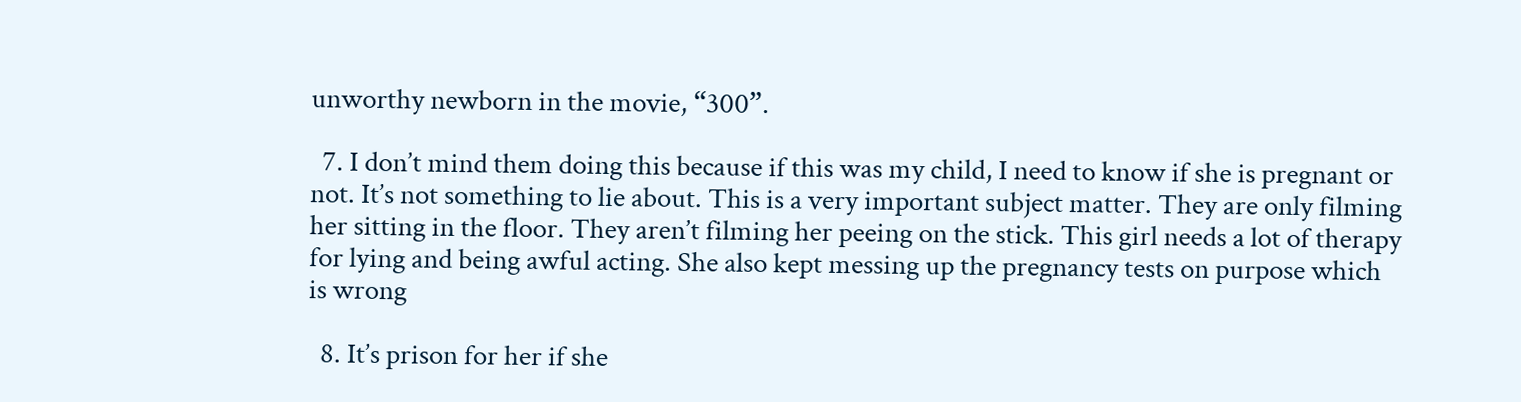unworthy newborn in the movie, “300”.

  7. I don’t mind them doing this because if this was my child, I need to know if she is pregnant or not. It’s not something to lie about. This is a very important subject matter. They are only filming her sitting in the floor. They aren’t filming her peeing on the stick. This girl needs a lot of therapy for lying and being awful acting. She also kept messing up the pregnancy tests on purpose which is wrong

  8. It’s prison for her if she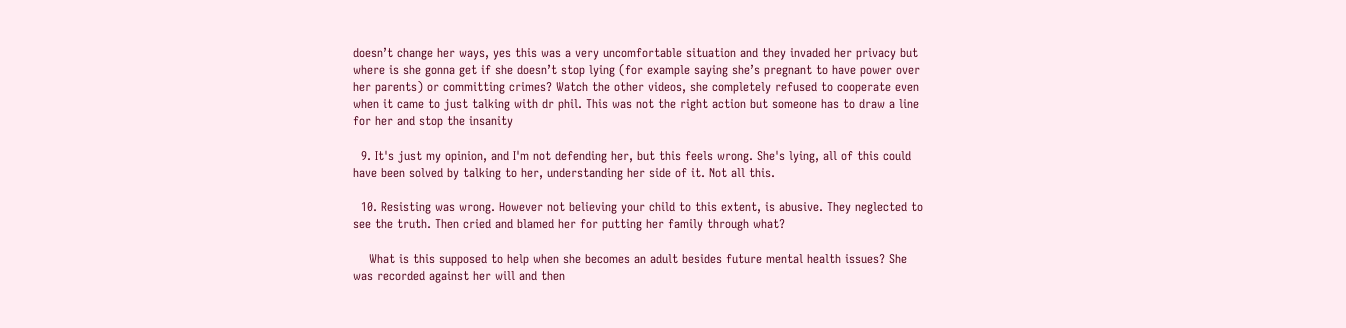doesn’t change her ways, yes this was a very uncomfortable situation and they invaded her privacy but where is she gonna get if she doesn’t stop lying (for example saying she’s pregnant to have power over her parents) or committing crimes? Watch the other videos, she completely refused to cooperate even when it came to just talking with dr phil. This was not the right action but someone has to draw a line for her and stop the insanity

  9. It's just my opinion, and I'm not defending her, but this feels wrong. She's lying, all of this could have been solved by talking to her, understanding her side of it. Not all this.

  10. Resisting was wrong. However not believing your child to this extent, is abusive. They neglected to see the truth. Then cried and blamed her for putting her family through what?

    What is this supposed to help when she becomes an adult besides future mental health issues? She was recorded against her will and then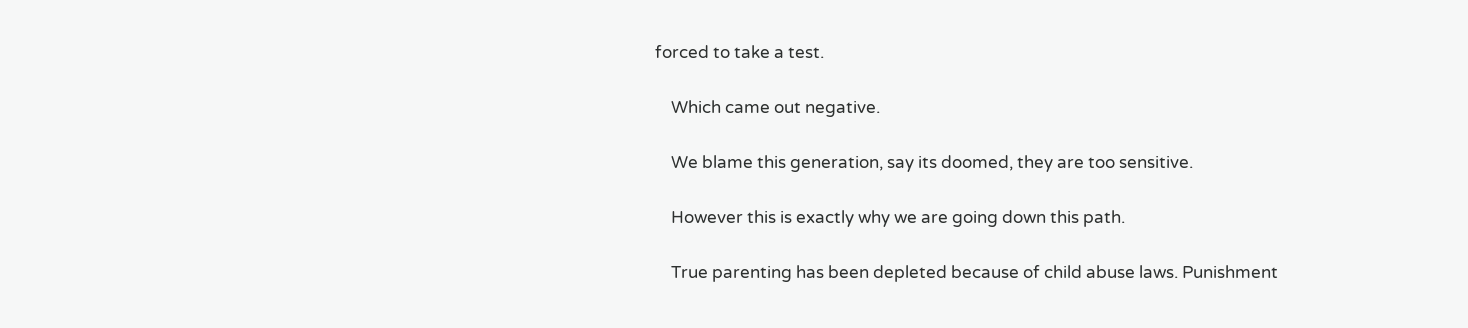forced to take a test.

    Which came out negative.

    We blame this generation, say its doomed, they are too sensitive.

    However this is exactly why we are going down this path.

    True parenting has been depleted because of child abuse laws. Punishment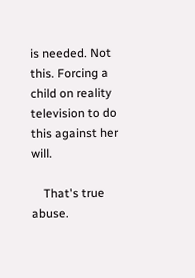is needed. Not this. Forcing a child on reality television to do this against her will.

    That's true abuse.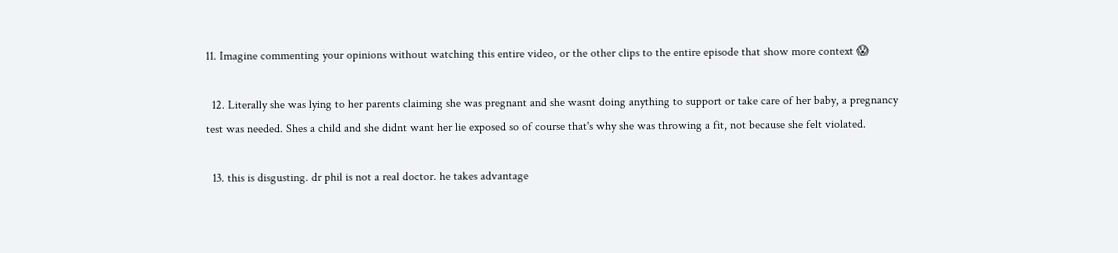11. Imagine commenting your opinions without watching this entire video, or the other clips to the entire episode that show more context 😱

  12. Literally she was lying to her parents claiming she was pregnant and she wasnt doing anything to support or take care of her baby, a pregnancy test was needed. Shes a child and she didnt want her lie exposed so of course that's why she was throwing a fit, not because she felt violated.

  13. this is disgusting. dr phil is not a real doctor. he takes advantage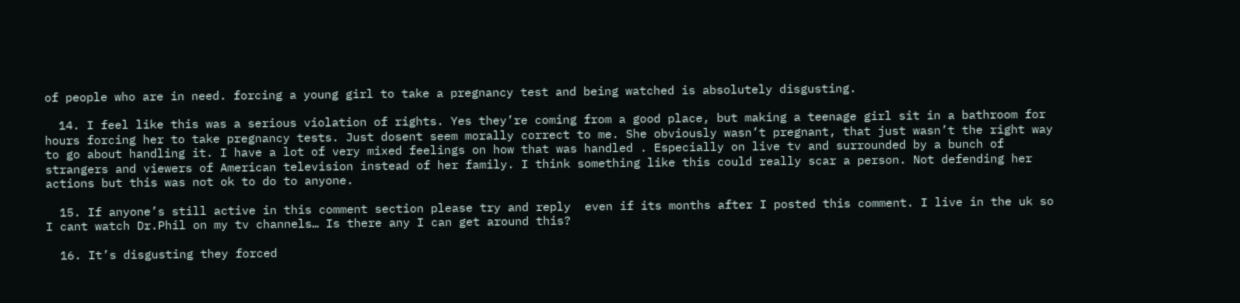of people who are in need. forcing a young girl to take a pregnancy test and being watched is absolutely disgusting.

  14. I feel like this was a serious violation of rights. Yes they’re coming from a good place, but making a teenage girl sit in a bathroom for hours forcing her to take pregnancy tests. Just dosent seem morally correct to me. She obviously wasn’t pregnant, that just wasn’t the right way to go about handling it. I have a lot of very mixed feelings on how that was handled . Especially on live tv and surrounded by a bunch of strangers and viewers of American television instead of her family. I think something like this could really scar a person. Not defending her actions but this was not ok to do to anyone.

  15. If anyone’s still active in this comment section please try and reply  even if its months after I posted this comment. I live in the uk so I cant watch Dr.Phil on my tv channels… Is there any I can get around this?

  16. It’s disgusting they forced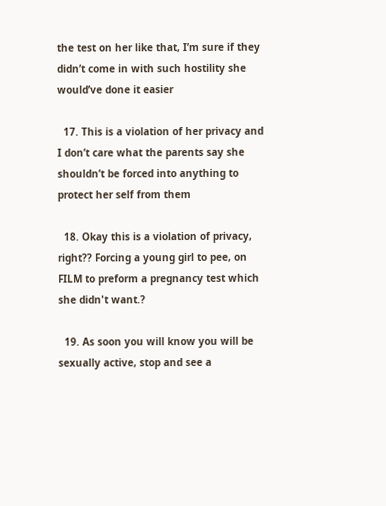the test on her like that, I’m sure if they didn’t come in with such hostility she would’ve done it easier

  17. This is a violation of her privacy and I don’t care what the parents say she shouldn’t be forced into anything to protect her self from them

  18. Okay this is a violation of privacy, right?? Forcing a young girl to pee, on FILM to preform a pregnancy test which she didn't want.?

  19. As soon you will know you will be sexually active, stop and see a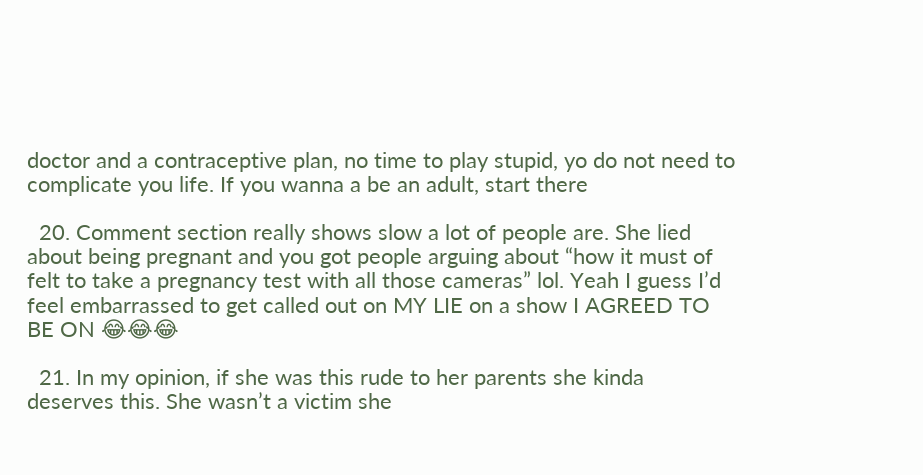doctor and a contraceptive plan, no time to play stupid, yo do not need to complicate you life. If you wanna a be an adult, start there

  20. Comment section really shows slow a lot of people are. She lied about being pregnant and you got people arguing about “how it must of felt to take a pregnancy test with all those cameras” lol. Yeah I guess I’d feel embarrassed to get called out on MY LIE on a show I AGREED TO BE ON 😂😂😂

  21. In my opinion, if she was this rude to her parents she kinda deserves this. She wasn’t a victim she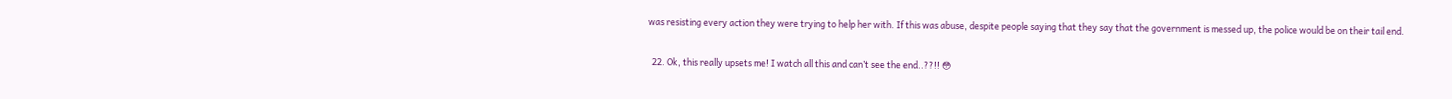was resisting every action they were trying to help her with. If this was abuse, despite people saying that they say that the government is messed up, the police would be on their tail end.

  22. Ok, this really upsets me! I watch all this and can’t see the end..??!! 😳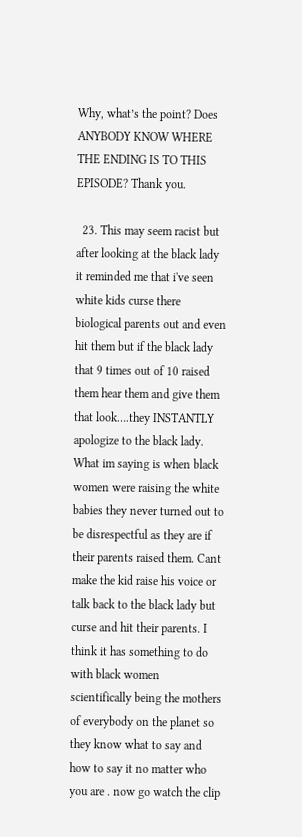Why, what’s the point? Does ANYBODY KNOW WHERE THE ENDING IS TO THIS EPISODE? Thank you.

  23. This may seem racist but after looking at the black lady it reminded me that i've seen white kids curse there biological parents out and even hit them but if the black lady that 9 times out of 10 raised them hear them and give them that look….they INSTANTLY apologize to the black lady. What im saying is when black women were raising the white babies they never turned out to be disrespectful as they are if their parents raised them. Cant make the kid raise his voice or talk back to the black lady but curse and hit their parents. I think it has something to do with black women scientifically being the mothers of everybody on the planet so they know what to say and how to say it no matter who you are . now go watch the clip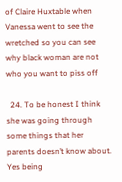of Claire Huxtable when Vanessa went to see the wretched so you can see why black woman are not who you want to piss off

  24. To be honest I think she was going through some things that her parents doesn’t know about. Yes being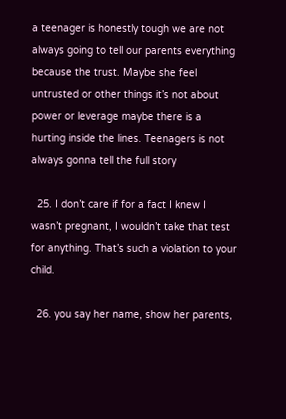a teenager is honestly tough we are not always going to tell our parents everything because the trust. Maybe she feel untrusted or other things it’s not about power or leverage maybe there is a hurting inside the lines. Teenagers is not always gonna tell the full story

  25. I don’t care if for a fact I knew I wasn’t pregnant, I wouldn’t take that test for anything. That’s such a violation to your child.

  26. you say her name, show her parents,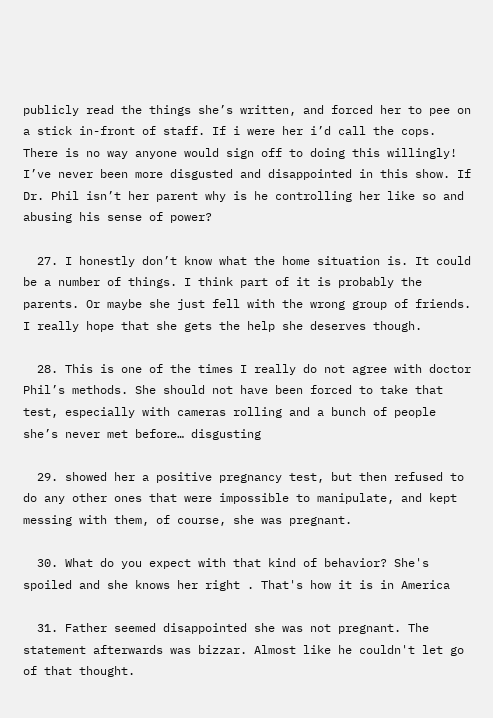publicly read the things she’s written, and forced her to pee on a stick in-front of staff. If i were her i’d call the cops. There is no way anyone would sign off to doing this willingly! I’ve never been more disgusted and disappointed in this show. If Dr. Phil isn’t her parent why is he controlling her like so and abusing his sense of power?

  27. I honestly don’t know what the home situation is. It could be a number of things. I think part of it is probably the parents. Or maybe she just fell with the wrong group of friends. I really hope that she gets the help she deserves though.

  28. This is one of the times I really do not agree with doctor Phil’s methods. She should not have been forced to take that test, especially with cameras rolling and a bunch of people she’s never met before… disgusting

  29. showed her a positive pregnancy test, but then refused to do any other ones that were impossible to manipulate, and kept messing with them, of course, she was pregnant.

  30. What do you expect with that kind of behavior? She's spoiled and she knows her right . That's how it is in America

  31. Father seemed disappointed she was not pregnant. The statement afterwards was bizzar. Almost like he couldn't let go of that thought.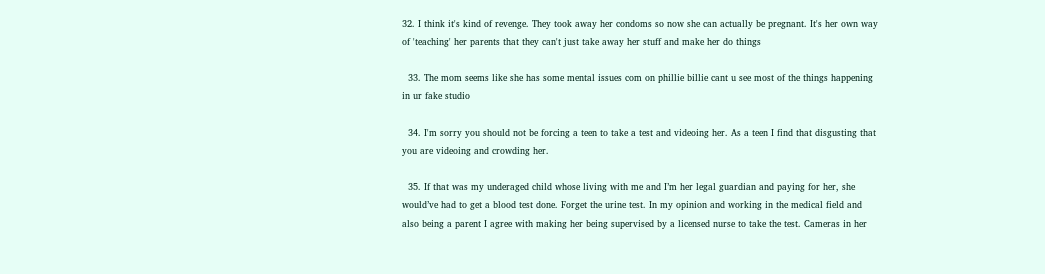32. I think it's kind of revenge. They took away her condoms so now she can actually be pregnant. It's her own way of 'teaching' her parents that they can't just take away her stuff and make her do things

  33. The mom seems like she has some mental issues com on phillie billie cant u see most of the things happening in ur fake studio

  34. I'm sorry you should not be forcing a teen to take a test and videoing her. As a teen I find that disgusting that you are videoing and crowding her.

  35. If that was my underaged child whose living with me and I’m her legal guardian and paying for her, she would’ve had to get a blood test done. Forget the urine test. In my opinion and working in the medical field and also being a parent I agree with making her being supervised by a licensed nurse to take the test. Cameras in her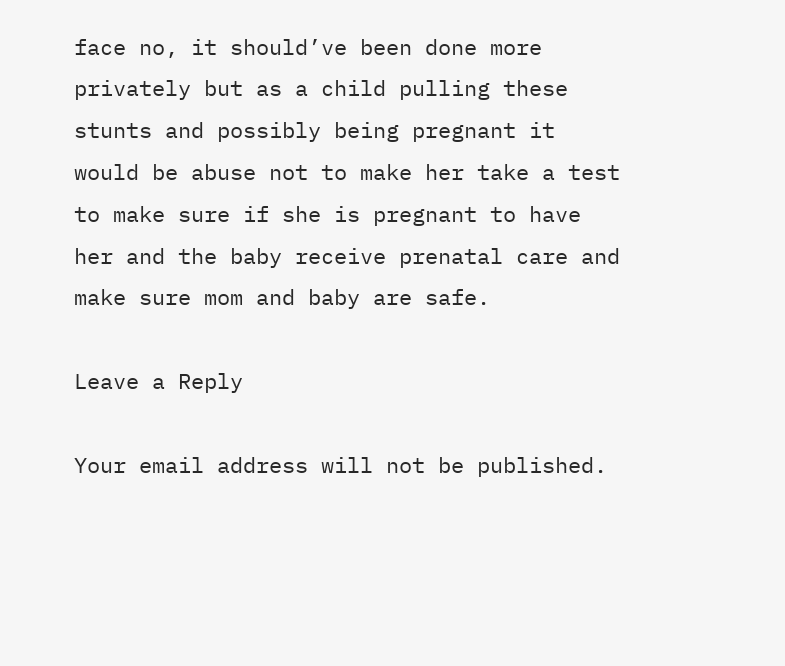face no, it should’ve been done more privately but as a child pulling these stunts and possibly being pregnant it would be abuse not to make her take a test to make sure if she is pregnant to have her and the baby receive prenatal care and make sure mom and baby are safe.

Leave a Reply

Your email address will not be published.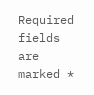Required fields are marked *